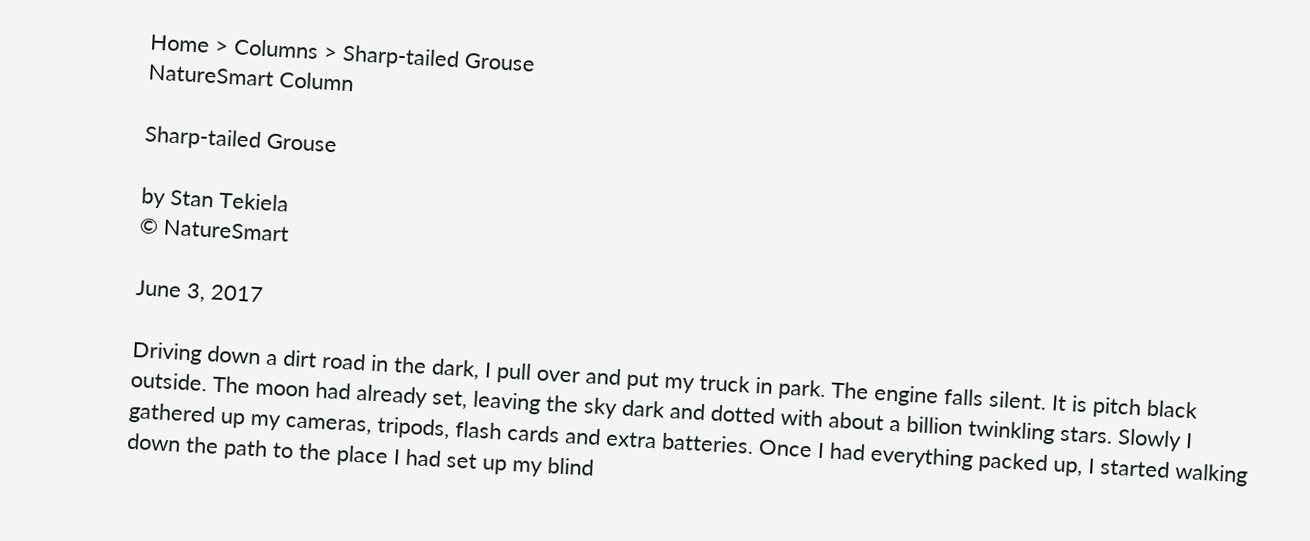Home > Columns > Sharp-tailed Grouse
NatureSmart Column

Sharp-tailed Grouse

by Stan Tekiela
© NatureSmart

June 3, 2017

Driving down a dirt road in the dark, I pull over and put my truck in park. The engine falls silent. It is pitch black outside. The moon had already set, leaving the sky dark and dotted with about a billion twinkling stars. Slowly I gathered up my cameras, tripods, flash cards and extra batteries. Once I had everything packed up, I started walking down the path to the place I had set up my blind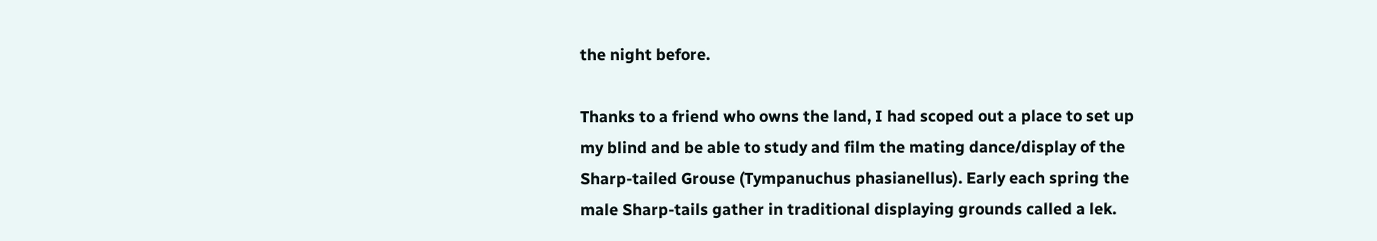the night before.

Thanks to a friend who owns the land, I had scoped out a place to set up my blind and be able to study and film the mating dance/display of the Sharp-tailed Grouse (Tympanuchus phasianellus). Early each spring the male Sharp-tails gather in traditional displaying grounds called a lek.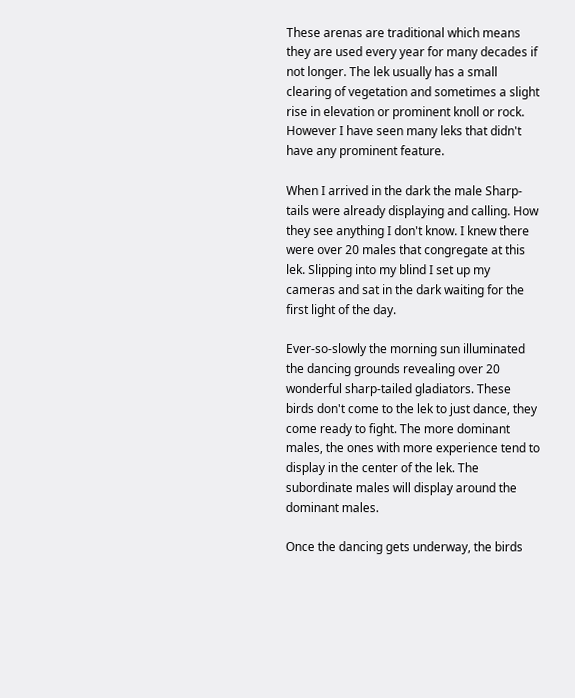These arenas are traditional which means they are used every year for many decades if not longer. The lek usually has a small clearing of vegetation and sometimes a slight rise in elevation or prominent knoll or rock. However I have seen many leks that didn't have any prominent feature.

When I arrived in the dark the male Sharp-tails were already displaying and calling. How they see anything I don't know. I knew there were over 20 males that congregate at this lek. Slipping into my blind I set up my cameras and sat in the dark waiting for the first light of the day.

Ever-so-slowly the morning sun illuminated the dancing grounds revealing over 20 wonderful sharp-tailed gladiators. These birds don't come to the lek to just dance, they come ready to fight. The more dominant males, the ones with more experience tend to display in the center of the lek. The subordinate males will display around the dominant males.

Once the dancing gets underway, the birds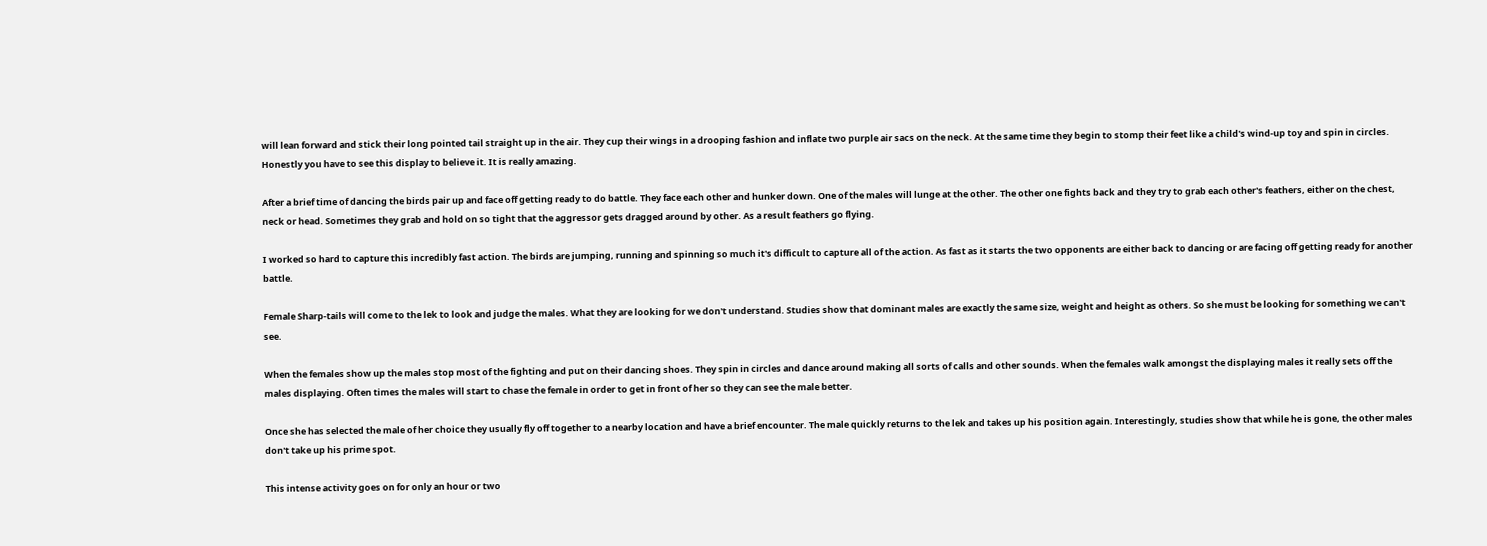will lean forward and stick their long pointed tail straight up in the air. They cup their wings in a drooping fashion and inflate two purple air sacs on the neck. At the same time they begin to stomp their feet like a child's wind-up toy and spin in circles. Honestly you have to see this display to believe it. It is really amazing.

After a brief time of dancing the birds pair up and face off getting ready to do battle. They face each other and hunker down. One of the males will lunge at the other. The other one fights back and they try to grab each other's feathers, either on the chest, neck or head. Sometimes they grab and hold on so tight that the aggressor gets dragged around by other. As a result feathers go flying.

I worked so hard to capture this incredibly fast action. The birds are jumping, running and spinning so much it's difficult to capture all of the action. As fast as it starts the two opponents are either back to dancing or are facing off getting ready for another battle.

Female Sharp-tails will come to the lek to look and judge the males. What they are looking for we don't understand. Studies show that dominant males are exactly the same size, weight and height as others. So she must be looking for something we can't see.

When the females show up the males stop most of the fighting and put on their dancing shoes. They spin in circles and dance around making all sorts of calls and other sounds. When the females walk amongst the displaying males it really sets off the males displaying. Often times the males will start to chase the female in order to get in front of her so they can see the male better.

Once she has selected the male of her choice they usually fly off together to a nearby location and have a brief encounter. The male quickly returns to the lek and takes up his position again. Interestingly, studies show that while he is gone, the other males don't take up his prime spot.

This intense activity goes on for only an hour or two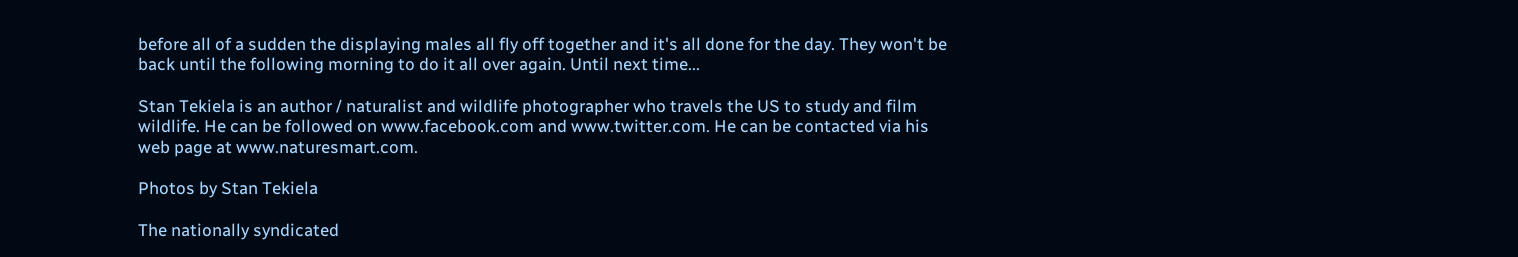before all of a sudden the displaying males all fly off together and it's all done for the day. They won't be back until the following morning to do it all over again. Until next time...

Stan Tekiela is an author / naturalist and wildlife photographer who travels the US to study and film wildlife. He can be followed on www.facebook.com and www.twitter.com. He can be contacted via his web page at www.naturesmart.com.

Photos by Stan Tekiela

The nationally syndicated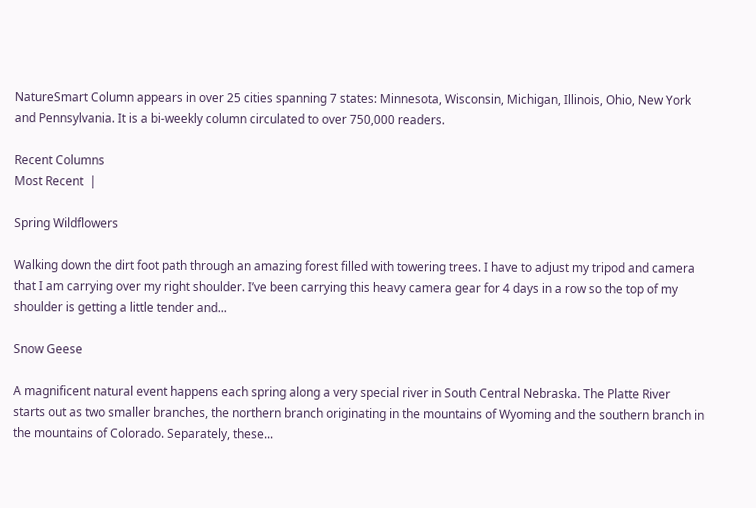NatureSmart Column appears in over 25 cities spanning 7 states: Minnesota, Wisconsin, Michigan, Illinois, Ohio, New York and Pennsylvania. It is a bi-weekly column circulated to over 750,000 readers.

Recent Columns
Most Recent  |

Spring Wildflowers

Walking down the dirt foot path through an amazing forest filled with towering trees. I have to adjust my tripod and camera that I am carrying over my right shoulder. I’ve been carrying this heavy camera gear for 4 days in a row so the top of my shoulder is getting a little tender and...

Snow Geese

A magnificent natural event happens each spring along a very special river in South Central Nebraska. The Platte River starts out as two smaller branches, the northern branch originating in the mountains of Wyoming and the southern branch in the mountains of Colorado. Separately, these...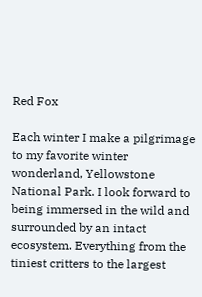Red Fox

Each winter I make a pilgrimage to my favorite winter wonderland, Yellowstone National Park. I look forward to being immersed in the wild and surrounded by an intact ecosystem. Everything from the tiniest critters to the largest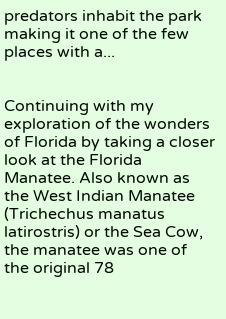predators inhabit the park making it one of the few places with a...


Continuing with my exploration of the wonders of Florida by taking a closer look at the Florida Manatee. Also known as the West Indian Manatee (Trichechus manatus latirostris) or the Sea Cow, the manatee was one of the original 78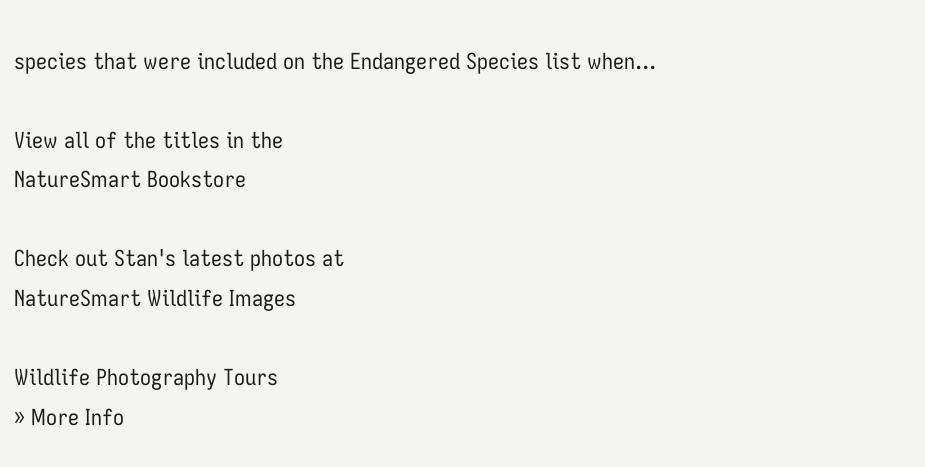species that were included on the Endangered Species list when...

View all of the titles in the
NatureSmart Bookstore

Check out Stan's latest photos at
NatureSmart Wildlife Images

Wildlife Photography Tours
» More Info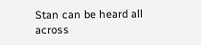Stan can be heard all across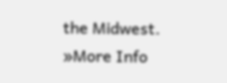the Midwest.
»More Info